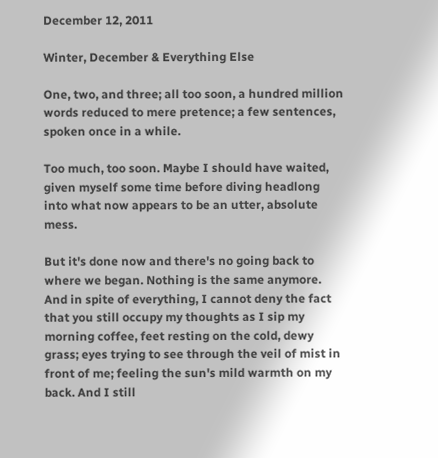December 12, 2011

Winter, December & Everything Else

One, two, and three; all too soon, a hundred million words reduced to mere pretence; a few sentences, spoken once in a while.

Too much, too soon. Maybe I should have waited, given myself some time before diving headlong into what now appears to be an utter, absolute mess.

But it's done now and there's no going back to where we began. Nothing is the same anymore. And in spite of everything, I cannot deny the fact that you still occupy my thoughts as I sip my morning coffee, feet resting on the cold, dewy grass; eyes trying to see through the veil of mist in front of me; feeling the sun's mild warmth on my back. And I still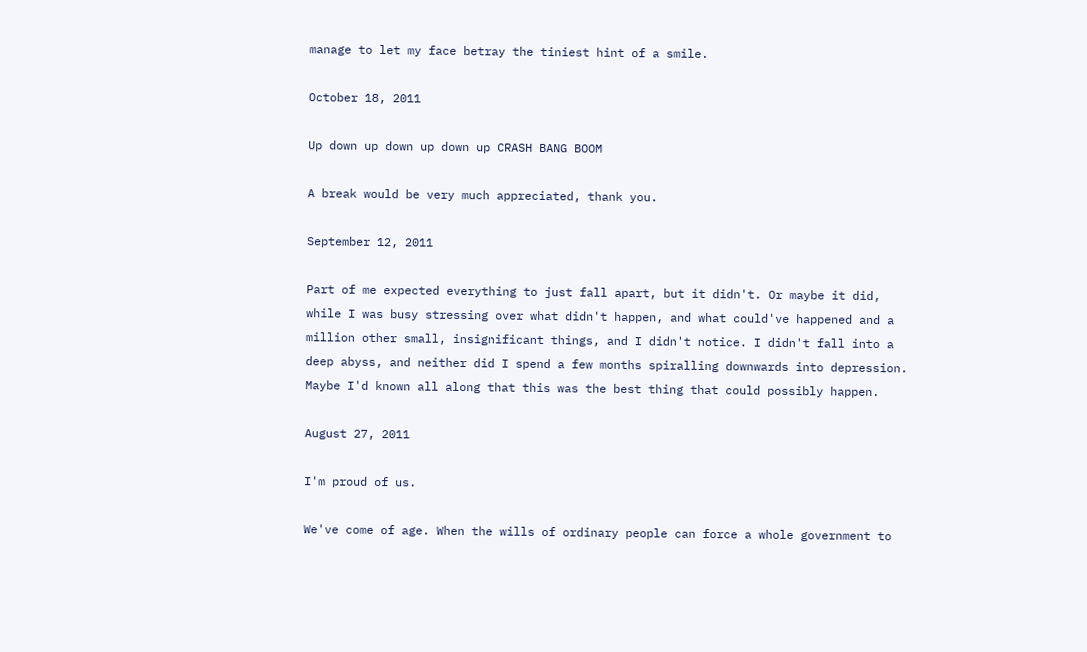manage to let my face betray the tiniest hint of a smile.

October 18, 2011

Up down up down up down up CRASH BANG BOOM

A break would be very much appreciated, thank you.

September 12, 2011

Part of me expected everything to just fall apart, but it didn't. Or maybe it did, while I was busy stressing over what didn't happen, and what could've happened and a million other small, insignificant things, and I didn't notice. I didn't fall into a deep abyss, and neither did I spend a few months spiralling downwards into depression. Maybe I'd known all along that this was the best thing that could possibly happen.

August 27, 2011

I'm proud of us.

We've come of age. When the wills of ordinary people can force a whole government to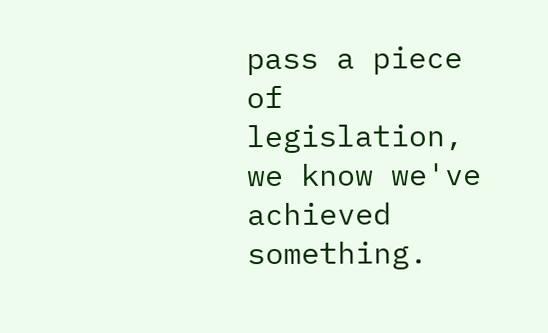pass a piece of legislation, we know we've achieved something.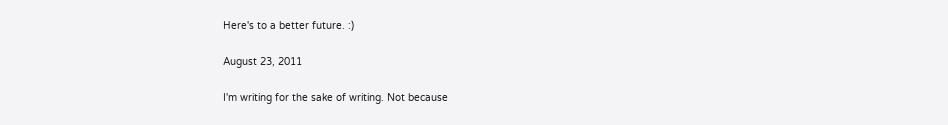Here's to a better future. :)

August 23, 2011

I'm writing for the sake of writing. Not because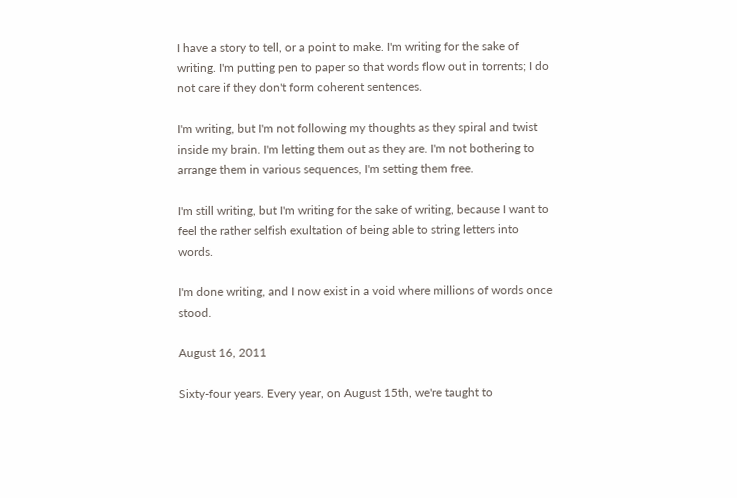I have a story to tell, or a point to make. I'm writing for the sake of writing. I'm putting pen to paper so that words flow out in torrents; I do not care if they don't form coherent sentences.

I'm writing, but I'm not following my thoughts as they spiral and twist inside my brain. I'm letting them out as they are. I'm not bothering to arrange them in various sequences, I'm setting them free.

I'm still writing, but I'm writing for the sake of writing, because I want to feel the rather selfish exultation of being able to string letters into words.

I'm done writing, and I now exist in a void where millions of words once stood.

August 16, 2011

Sixty-four years. Every year, on August 15th, we're taught to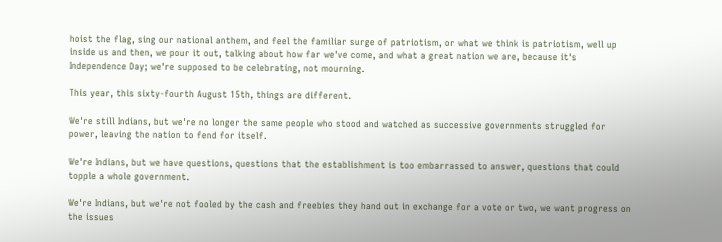hoist the flag, sing our national anthem, and feel the familiar surge of patriotism, or what we think is patriotism, well up inside us and then, we pour it out, talking about how far we've come, and what a great nation we are, because it's Independence Day; we're supposed to be celebrating, not mourning.

This year, this sixty-fourth August 15th, things are different.

We're still Indians, but we're no longer the same people who stood and watched as successive governments struggled for power, leaving the nation to fend for itself.

We're Indians, but we have questions, questions that the establishment is too embarrassed to answer, questions that could topple a whole government.

We're Indians, but we're not fooled by the cash and freebies they hand out in exchange for a vote or two, we want progress on the issues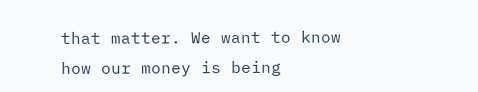that matter. We want to know how our money is being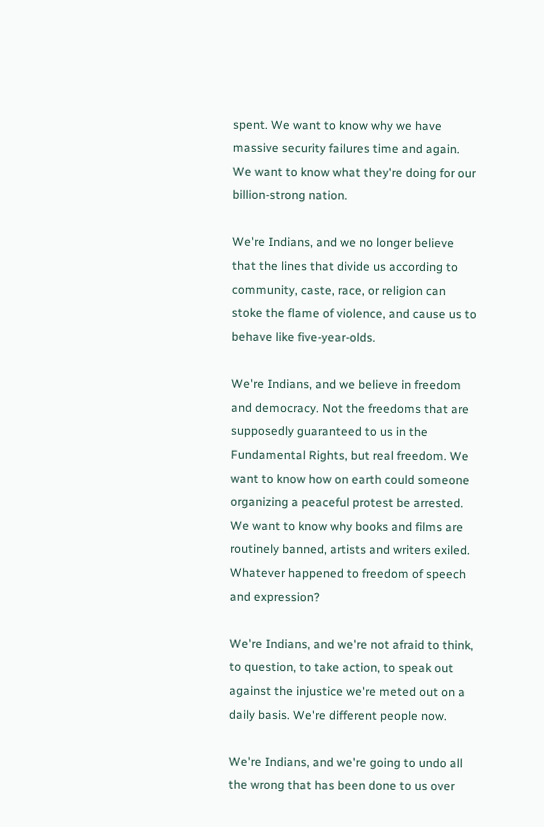spent. We want to know why we have massive security failures time and again. We want to know what they're doing for our billion-strong nation.

We're Indians, and we no longer believe that the lines that divide us according to community, caste, race, or religion can stoke the flame of violence, and cause us to behave like five-year-olds.

We're Indians, and we believe in freedom and democracy. Not the freedoms that are supposedly guaranteed to us in the Fundamental Rights, but real freedom. We want to know how on earth could someone organizing a peaceful protest be arrested. We want to know why books and films are routinely banned, artists and writers exiled. Whatever happened to freedom of speech and expression?

We're Indians, and we're not afraid to think, to question, to take action, to speak out against the injustice we're meted out on a daily basis. We're different people now.

We're Indians, and we're going to undo all the wrong that has been done to us over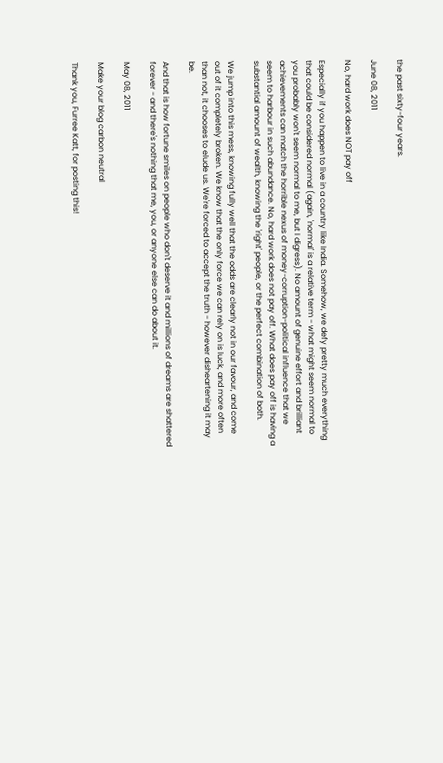the past sixty-four years.

June 08, 2011

No, hard work does NOT pay off

Especially if you happen to live in a country like India. Somehow, we defy pretty much everything that could be considered normal (again, 'normal' is a relative term - what might seem normal to you probably won't seem normal to me, but I digress). No amount of genuine effort and brilliant achievements can match the horrible nexus of money-corruption-political influence that we seem to harbour in such abundance. No, hard work does not pay off. What does pay off is having a substantial amount of wealth, knowing the 'right' people, or the perfect combination of both.

We jump into this mess, knowing fully well that the odds are clearly not in our favour, and come out of it completely broken. We know that the only force we can rely on is luck, and more often than not, it chooses to elude us. We're forced to accept the truth - however disheartening it may be.

And that is how fortune smiles on people who don't deserve it and millions of dreams are shattered forever - and there's nothing that me, you, or anyone else can do about it.

May 08, 2011

Make your blog carbon neutral

Thank you, Furree Katt, for posting this!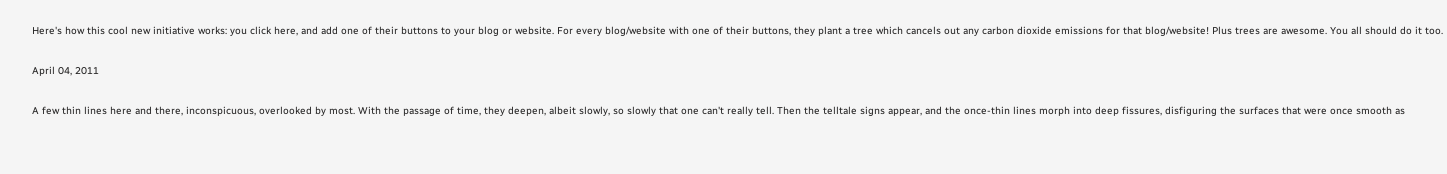Here's how this cool new initiative works: you click here, and add one of their buttons to your blog or website. For every blog/website with one of their buttons, they plant a tree which cancels out any carbon dioxide emissions for that blog/website! Plus trees are awesome. You all should do it too.

April 04, 2011

A few thin lines here and there, inconspicuous, overlooked by most. With the passage of time, they deepen, albeit slowly, so slowly that one can't really tell. Then the telltale signs appear, and the once-thin lines morph into deep fissures, disfiguring the surfaces that were once smooth as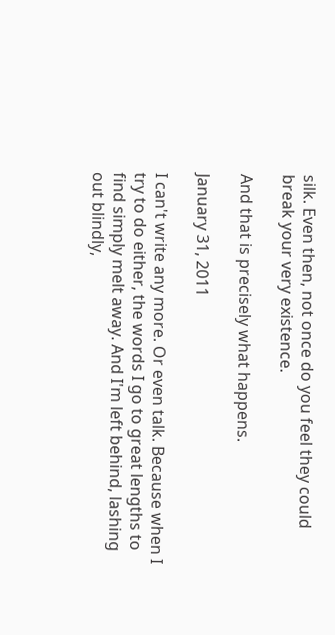silk. Even then, not once do you feel they could break your very existence.

And that is precisely what happens.

January 31, 2011

I can't write any more. Or even talk. Because when I try to do either, the words I go to great lengths to find simply melt away. And I'm left behind, lashing out blindly,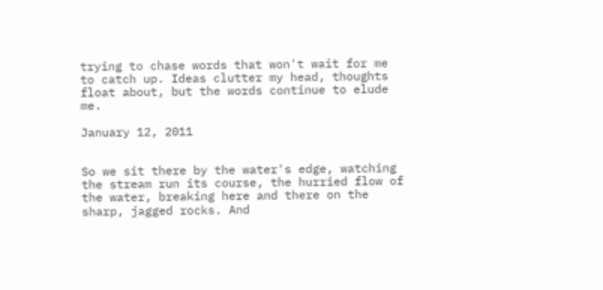trying to chase words that won't wait for me to catch up. Ideas clutter my head, thoughts float about, but the words continue to elude me.

January 12, 2011


So we sit there by the water's edge, watching the stream run its course, the hurried flow of the water, breaking here and there on the sharp, jagged rocks. And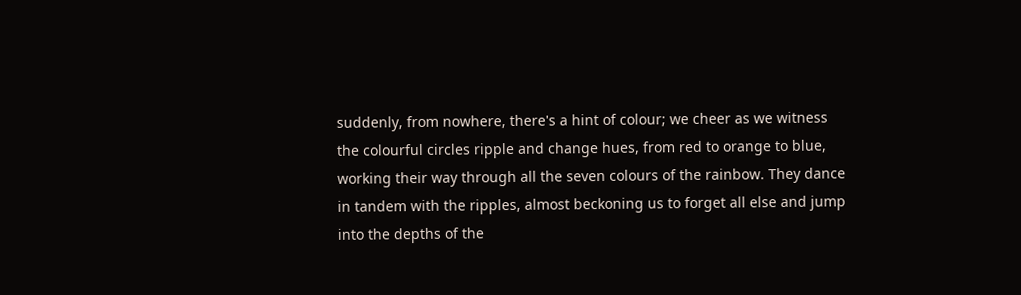suddenly, from nowhere, there's a hint of colour; we cheer as we witness the colourful circles ripple and change hues, from red to orange to blue, working their way through all the seven colours of the rainbow. They dance in tandem with the ripples, almost beckoning us to forget all else and jump into the depths of the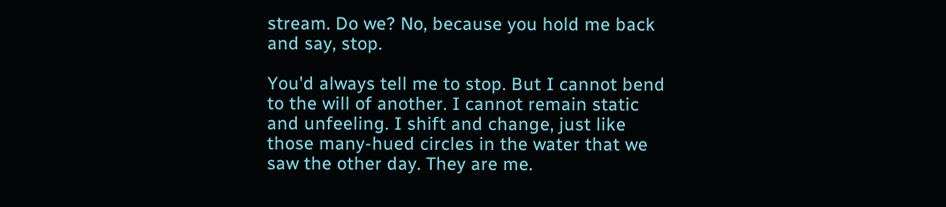stream. Do we? No, because you hold me back and say, stop.

You'd always tell me to stop. But I cannot bend to the will of another. I cannot remain static and unfeeling. I shift and change, just like those many-hued circles in the water that we saw the other day. They are me.